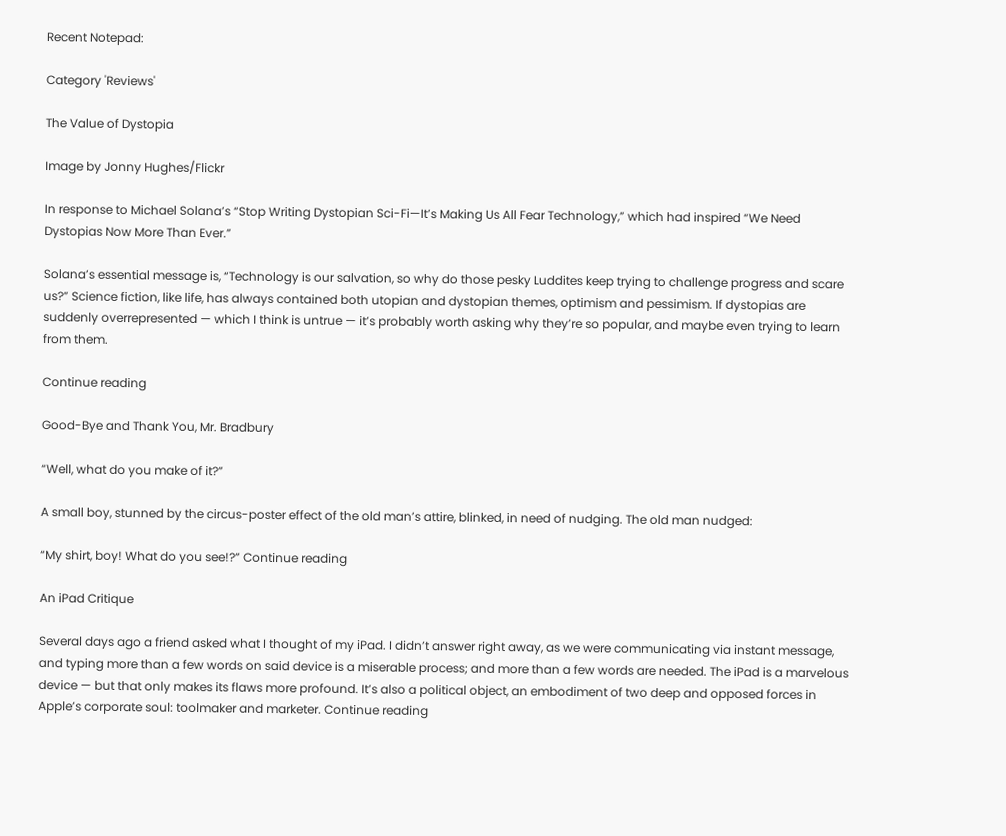Recent Notepad:

Category 'Reviews'

The Value of Dystopia

Image by Jonny Hughes/Flickr

In response to Michael Solana’s “Stop Writing Dystopian Sci-Fi—It’s Making Us All Fear Technology,” which had inspired “We Need Dystopias Now More Than Ever.”

Solana’s essential message is, “Technology is our salvation, so why do those pesky Luddites keep trying to challenge progress and scare us?” Science fiction, like life, has always contained both utopian and dystopian themes, optimism and pessimism. If dystopias are suddenly overrepresented — which I think is untrue — it’s probably worth asking why they’re so popular, and maybe even trying to learn from them.

Continue reading

Good-Bye and Thank You, Mr. Bradbury

“Well, what do you make of it?”

A small boy, stunned by the circus-poster effect of the old man’s attire, blinked, in need of nudging. The old man nudged:

“My shirt, boy! What do you see!?” Continue reading

An iPad Critique

Several days ago a friend asked what I thought of my iPad. I didn’t answer right away, as we were communicating via instant message, and typing more than a few words on said device is a miserable process; and more than a few words are needed. The iPad is a marvelous device — but that only makes its flaws more profound. It’s also a political object, an embodiment of two deep and opposed forces in Apple’s corporate soul: toolmaker and marketer. Continue reading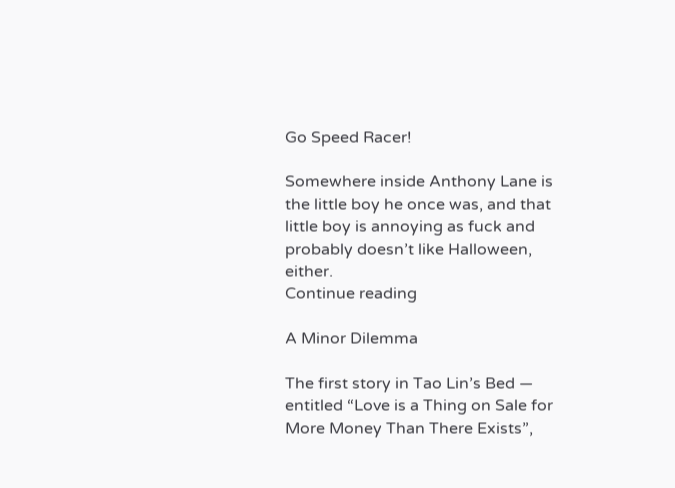Go Speed Racer!

Somewhere inside Anthony Lane is the little boy he once was, and that little boy is annoying as fuck and probably doesn’t like Halloween, either.
Continue reading

A Minor Dilemma

The first story in Tao Lin’s Bed — entitled “Love is a Thing on Sale for More Money Than There Exists”,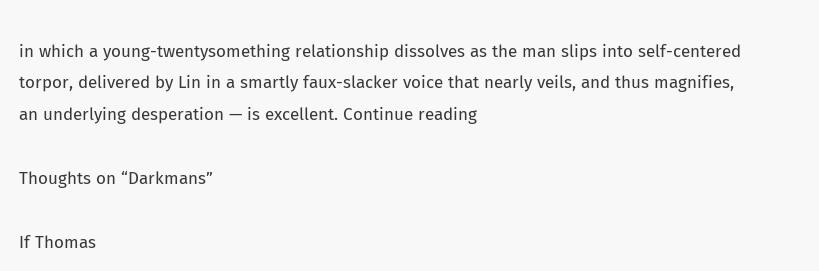in which a young-twentysomething relationship dissolves as the man slips into self-centered torpor, delivered by Lin in a smartly faux-slacker voice that nearly veils, and thus magnifies, an underlying desperation — is excellent. Continue reading

Thoughts on “Darkmans”

If Thomas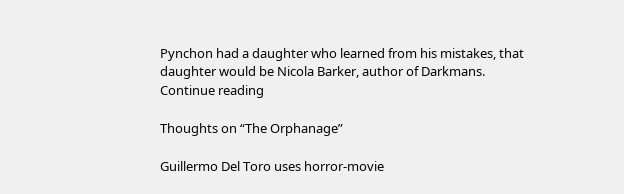Pynchon had a daughter who learned from his mistakes, that daughter would be Nicola Barker, author of Darkmans.
Continue reading

Thoughts on “The Orphanage”

Guillermo Del Toro uses horror-movie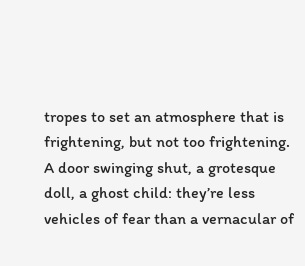tropes to set an atmosphere that is frightening, but not too frightening. A door swinging shut, a grotesque doll, a ghost child: they’re less vehicles of fear than a vernacular of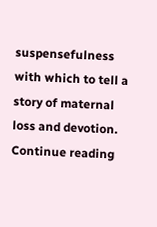suspensefulness with which to tell a story of maternal loss and devotion.
Continue reading